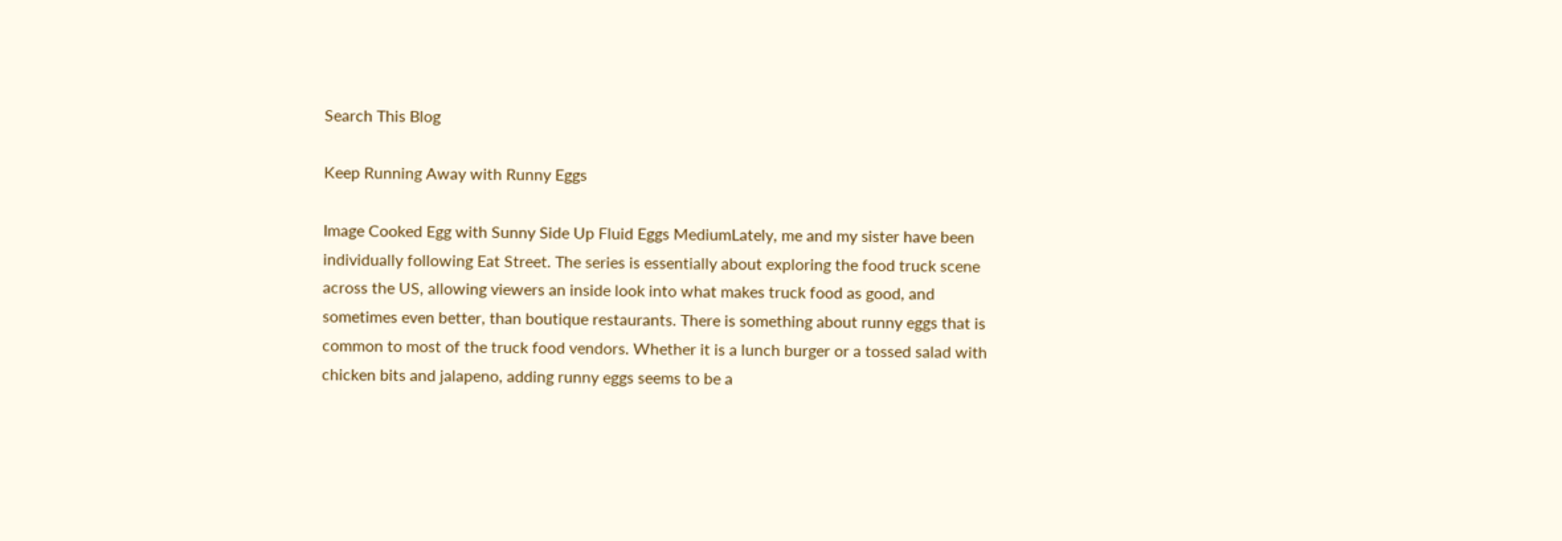Search This Blog

Keep Running Away with Runny Eggs

Image Cooked Egg with Sunny Side Up Fluid Eggs MediumLately, me and my sister have been individually following Eat Street. The series is essentially about exploring the food truck scene across the US, allowing viewers an inside look into what makes truck food as good, and sometimes even better, than boutique restaurants. There is something about runny eggs that is common to most of the truck food vendors. Whether it is a lunch burger or a tossed salad with chicken bits and jalapeno, adding runny eggs seems to be a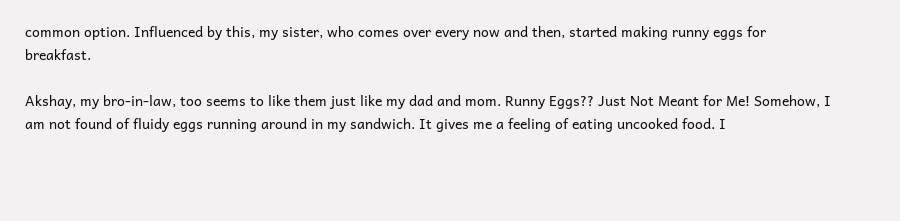common option. Influenced by this, my sister, who comes over every now and then, started making runny eggs for breakfast.

Akshay, my bro-in-law, too seems to like them just like my dad and mom. Runny Eggs?? Just Not Meant for Me! Somehow, I am not found of fluidy eggs running around in my sandwich. It gives me a feeling of eating uncooked food. I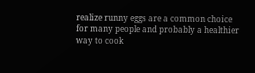realize runny eggs are a common choice for many people and probably a healthier way to cook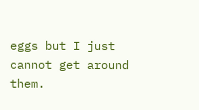eggs but I just cannot get around them.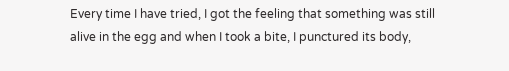Every time I have tried, I got the feeling that something was still alive in the egg and when I took a bite, I punctured its body,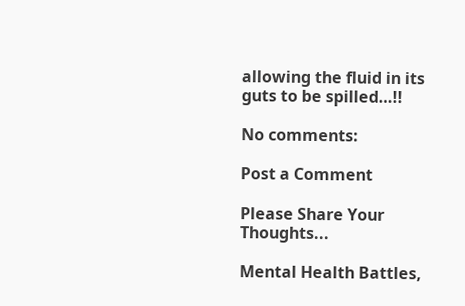allowing the fluid in its guts to be spilled…!!

No comments:

Post a Comment

Please Share Your Thoughts...

Mental Health Battles,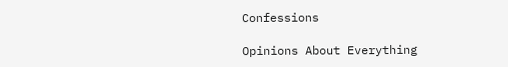Confessions

Opinions About Everything